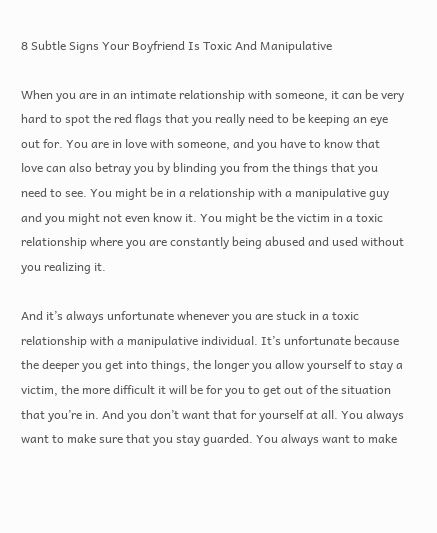8 Subtle Signs Your Boyfriend Is Toxic And Manipulative

When you are in an intimate relationship with someone, it can be very hard to spot the red flags that you really need to be keeping an eye out for. You are in love with someone, and you have to know that love can also betray you by blinding you from the things that you need to see. You might be in a relationship with a manipulative guy and you might not even know it. You might be the victim in a toxic relationship where you are constantly being abused and used without you realizing it.

And it’s always unfortunate whenever you are stuck in a toxic relationship with a manipulative individual. It’s unfortunate because the deeper you get into things, the longer you allow yourself to stay a victim, the more difficult it will be for you to get out of the situation that you’re in. And you don’t want that for yourself at all. You always want to make sure that you stay guarded. You always want to make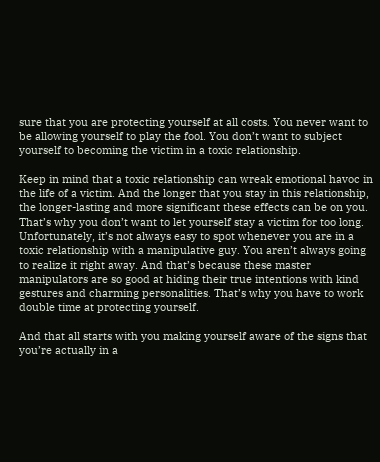sure that you are protecting yourself at all costs. You never want to be allowing yourself to play the fool. You don’t want to subject yourself to becoming the victim in a toxic relationship.

Keep in mind that a toxic relationship can wreak emotional havoc in the life of a victim. And the longer that you stay in this relationship, the longer-lasting and more significant these effects can be on you. That’s why you don’t want to let yourself stay a victim for too long. Unfortunately, it’s not always easy to spot whenever you are in a toxic relationship with a manipulative guy. You aren’t always going to realize it right away. And that’s because these master manipulators are so good at hiding their true intentions with kind gestures and charming personalities. That’s why you have to work double time at protecting yourself.

And that all starts with you making yourself aware of the signs that you’re actually in a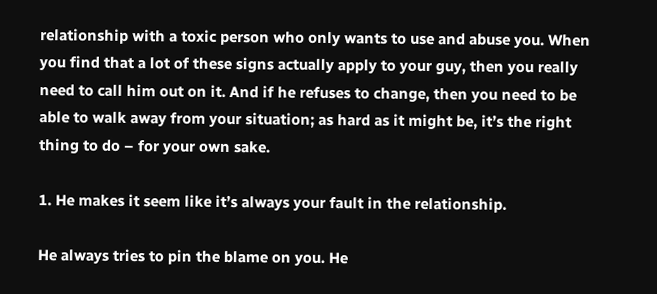relationship with a toxic person who only wants to use and abuse you. When you find that a lot of these signs actually apply to your guy, then you really need to call him out on it. And if he refuses to change, then you need to be able to walk away from your situation; as hard as it might be, it’s the right thing to do – for your own sake.

1. He makes it seem like it’s always your fault in the relationship.

He always tries to pin the blame on you. He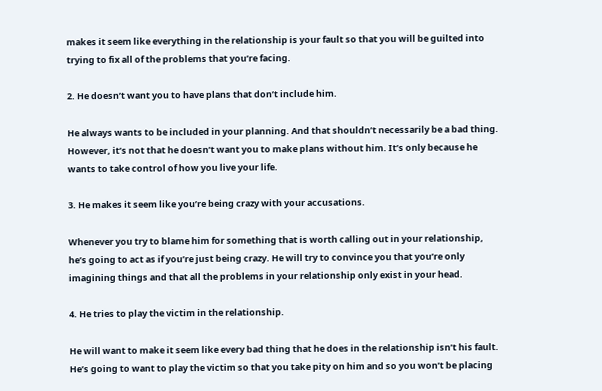makes it seem like everything in the relationship is your fault so that you will be guilted into trying to fix all of the problems that you’re facing.

2. He doesn’t want you to have plans that don’t include him.

He always wants to be included in your planning. And that shouldn’t necessarily be a bad thing. However, it’s not that he doesn’t want you to make plans without him. It’s only because he wants to take control of how you live your life.

3. He makes it seem like you’re being crazy with your accusations.

Whenever you try to blame him for something that is worth calling out in your relationship, he’s going to act as if you’re just being crazy. He will try to convince you that you’re only imagining things and that all the problems in your relationship only exist in your head.

4. He tries to play the victim in the relationship.

He will want to make it seem like every bad thing that he does in the relationship isn’t his fault. He’s going to want to play the victim so that you take pity on him and so you won’t be placing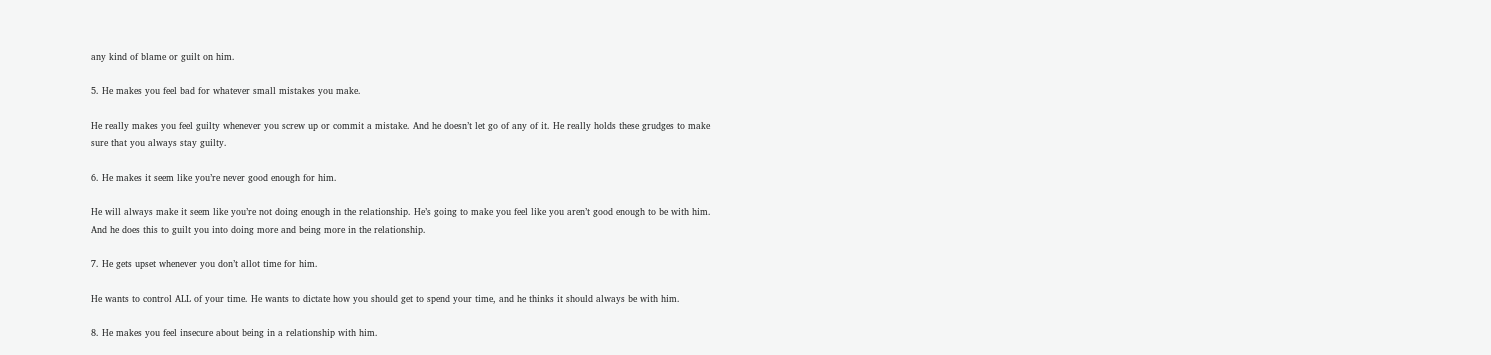any kind of blame or guilt on him.

5. He makes you feel bad for whatever small mistakes you make.

He really makes you feel guilty whenever you screw up or commit a mistake. And he doesn’t let go of any of it. He really holds these grudges to make sure that you always stay guilty.

6. He makes it seem like you’re never good enough for him.

He will always make it seem like you’re not doing enough in the relationship. He’s going to make you feel like you aren’t good enough to be with him. And he does this to guilt you into doing more and being more in the relationship.

7. He gets upset whenever you don’t allot time for him.

He wants to control ALL of your time. He wants to dictate how you should get to spend your time, and he thinks it should always be with him.

8. He makes you feel insecure about being in a relationship with him.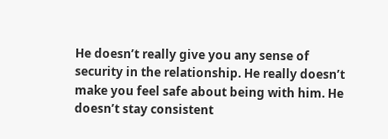He doesn’t really give you any sense of security in the relationship. He really doesn’t make you feel safe about being with him. He doesn’t stay consistent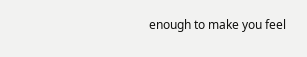enough to make you feel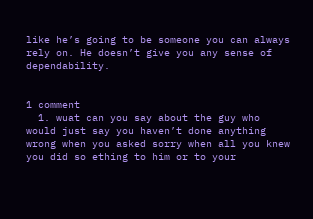like he’s going to be someone you can always rely on. He doesn’t give you any sense of dependability.


1 comment
  1. wuat can you say about the guy who would just say you haven’t done anything wrong when you asked sorry when all you knew you did so ething to him or to your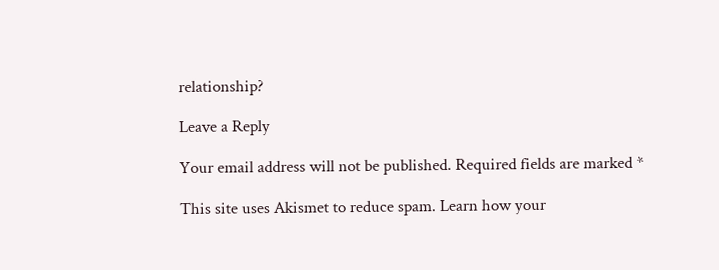relationship?

Leave a Reply

Your email address will not be published. Required fields are marked *

This site uses Akismet to reduce spam. Learn how your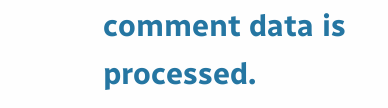comment data is processed.